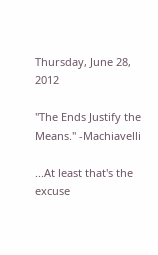Thursday, June 28, 2012

"The Ends Justify the Means." -Machiavelli

...At least that's the excuse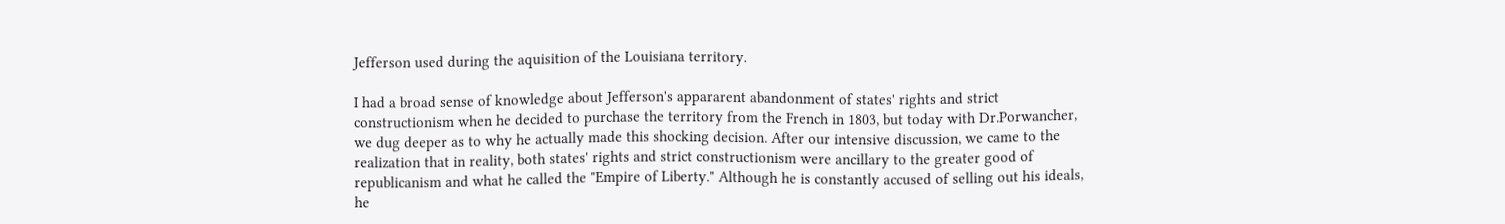Jefferson used during the aquisition of the Louisiana territory.

I had a broad sense of knowledge about Jefferson's appararent abandonment of states' rights and strict constructionism when he decided to purchase the territory from the French in 1803, but today with Dr.Porwancher, we dug deeper as to why he actually made this shocking decision. After our intensive discussion, we came to the realization that in reality, both states' rights and strict constructionism were ancillary to the greater good of republicanism and what he called the "Empire of Liberty." Although he is constantly accused of selling out his ideals, he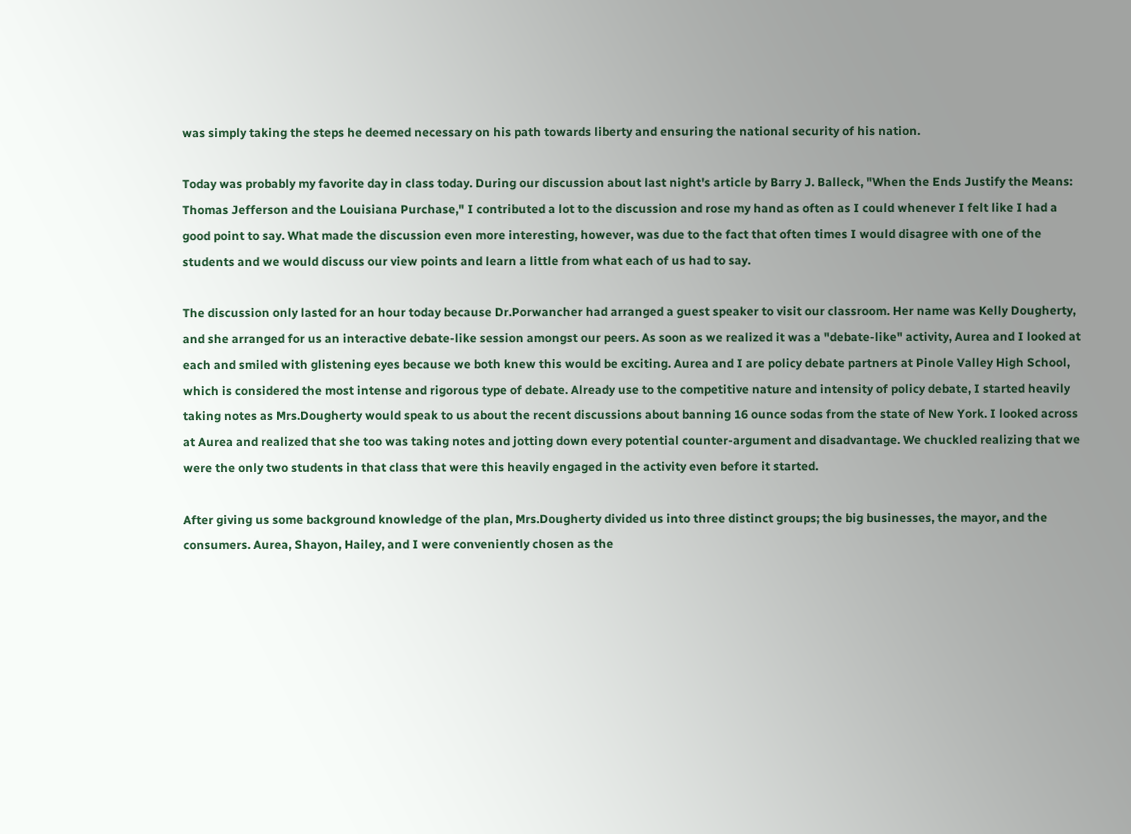was simply taking the steps he deemed necessary on his path towards liberty and ensuring the national security of his nation.

Today was probably my favorite day in class today. During our discussion about last night's article by Barry J. Balleck, "When the Ends Justify the Means: Thomas Jefferson and the Louisiana Purchase," I contributed a lot to the discussion and rose my hand as often as I could whenever I felt like I had a good point to say. What made the discussion even more interesting, however, was due to the fact that often times I would disagree with one of the students and we would discuss our view points and learn a little from what each of us had to say.

The discussion only lasted for an hour today because Dr.Porwancher had arranged a guest speaker to visit our classroom. Her name was Kelly Dougherty, and she arranged for us an interactive debate-like session amongst our peers. As soon as we realized it was a "debate-like" activity, Aurea and I looked at each and smiled with glistening eyes because we both knew this would be exciting. Aurea and I are policy debate partners at Pinole Valley High School, which is considered the most intense and rigorous type of debate. Already use to the competitive nature and intensity of policy debate, I started heavily taking notes as Mrs.Dougherty would speak to us about the recent discussions about banning 16 ounce sodas from the state of New York. I looked across at Aurea and realized that she too was taking notes and jotting down every potential counter-argument and disadvantage. We chuckled realizing that we were the only two students in that class that were this heavily engaged in the activity even before it started.

After giving us some background knowledge of the plan, Mrs.Dougherty divided us into three distinct groups; the big businesses, the mayor, and the consumers. Aurea, Shayon, Hailey, and I were conveniently chosen as the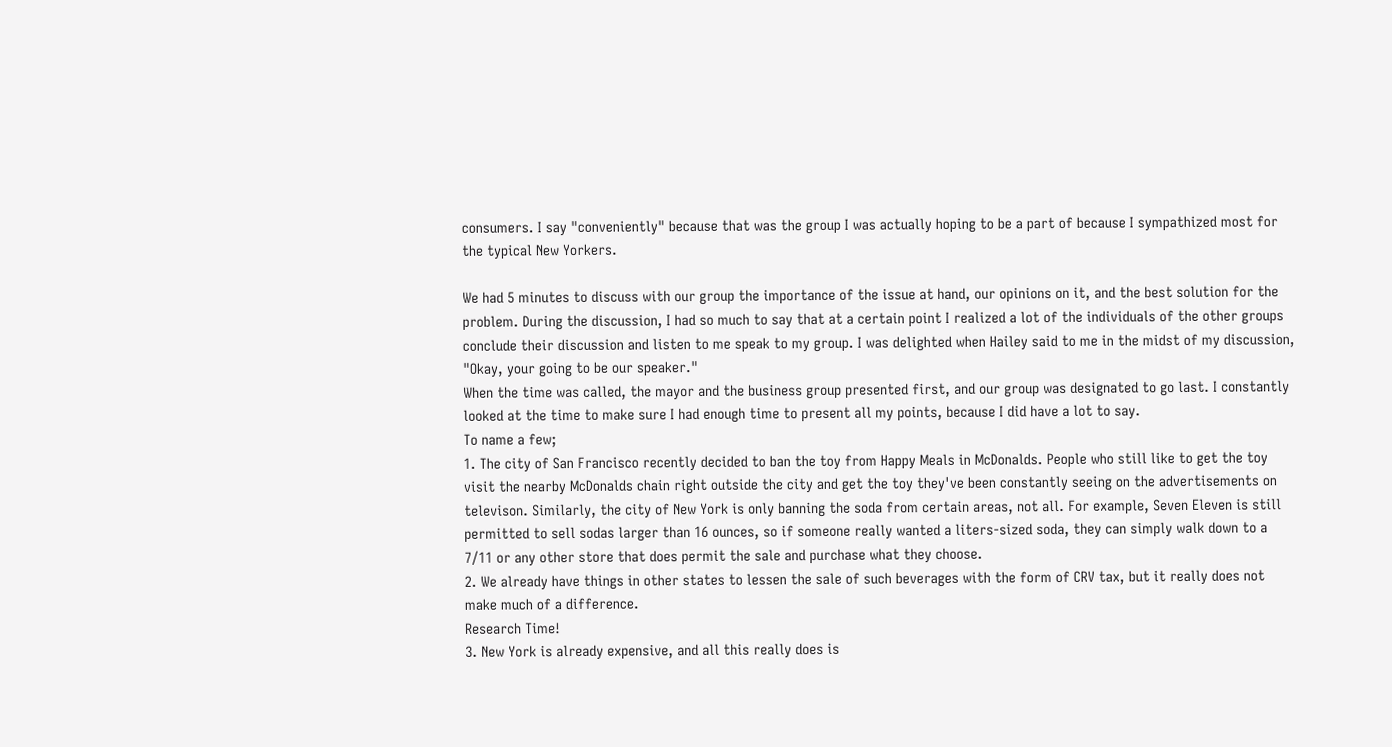consumers. I say "conveniently" because that was the group I was actually hoping to be a part of because I sympathized most for the typical New Yorkers.

We had 5 minutes to discuss with our group the importance of the issue at hand, our opinions on it, and the best solution for the problem. During the discussion, I had so much to say that at a certain point I realized a lot of the individuals of the other groups conclude their discussion and listen to me speak to my group. I was delighted when Hailey said to me in the midst of my discussion, "Okay, your going to be our speaker."
When the time was called, the mayor and the business group presented first, and our group was designated to go last. I constantly looked at the time to make sure I had enough time to present all my points, because I did have a lot to say.
To name a few;
1. The city of San Francisco recently decided to ban the toy from Happy Meals in McDonalds. People who still like to get the toy visit the nearby McDonalds chain right outside the city and get the toy they've been constantly seeing on the advertisements on televison. Similarly, the city of New York is only banning the soda from certain areas, not all. For example, Seven Eleven is still permitted to sell sodas larger than 16 ounces, so if someone really wanted a liters-sized soda, they can simply walk down to a 7/11 or any other store that does permit the sale and purchase what they choose.
2. We already have things in other states to lessen the sale of such beverages with the form of CRV tax, but it really does not make much of a difference.
Research Time!
3. New York is already expensive, and all this really does is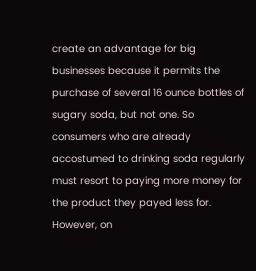create an advantage for big businesses because it permits the purchase of several 16 ounce bottles of sugary soda, but not one. So consumers who are already accostumed to drinking soda regularly must resort to paying more money for the product they payed less for. However, on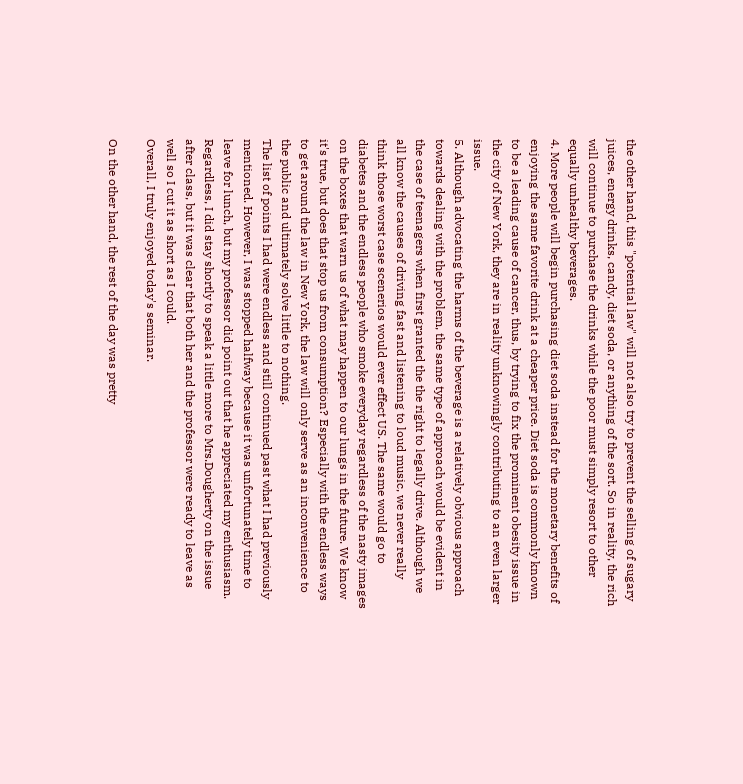the other hand, this "potential law" will not also try to prevent the selling of sugary juices, energy drinks, candy, diet soda, or anything of the sort. So in reality, the rich will continue to purchase the drinks while the poor must simply resort to other equally unhealthy beverages.
4. More people will begin purchasing diet soda instead for the monetary benefits of enjoying the same favorite drink at a cheaper price. Diet soda is commonly known to be a leading cause of cancer, thus, by trying to fix the prominent obesity issue in the city of New York, they are in reality unknowingly contributing to an even larger issue.
5. Although advocating the harms of the beverage is a relatively obvious approach towards dealing with the problem, the same type of approach would be evident in the case of teenagers when first granted the the right to legally drive. Although we all know the causes of driving fast and listening to loud music, we never really think those worst case scenerios would ever effect US. The same would go to diabetes and the endless people who smoke everyday regardless of the nasty images on the boxes that warn us of what may happen to our lungs in the future. We know it's true, but does that stop us from consumption? Especially with the endless ways to get around the law in New York, the law will only serve as an inconvenience to the public and ultimately solve little to nothing.
The list of points I had were endless and still continued past what I had previously mentioned. However, I was stopped halfway because it was unfortunately time to leave for lunch, but my professor did point out that he appreciated my enthusiasm.
Regardless, I did stay shortly to speak a little more to Mrs.Dougherty on the issue after class, but it was clear that both her and the professor were ready to leave as well so I cut it as short as I could.
Overall, I truly enjoyed today's seminar.

On the other hand, the rest of the day was pretty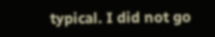typical. I did not go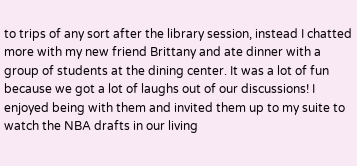to trips of any sort after the library session, instead I chatted more with my new friend Brittany and ate dinner with a group of students at the dining center. It was a lot of fun because we got a lot of laughs out of our discussions! I enjoyed being with them and invited them up to my suite to watch the NBA drafts in our living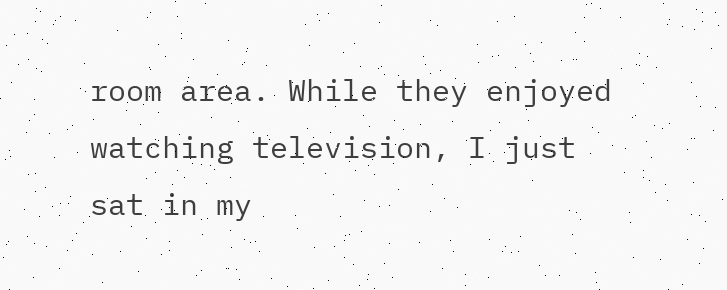room area. While they enjoyed watching television, I just sat in my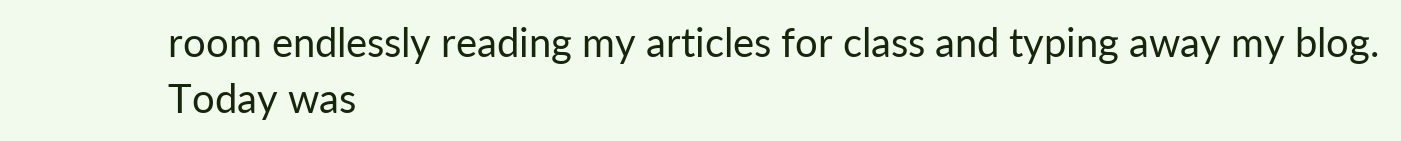room endlessly reading my articles for class and typing away my blog.
Today was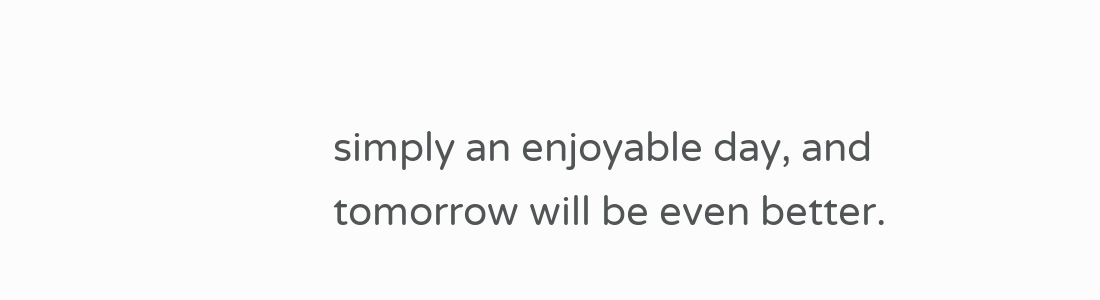simply an enjoyable day, and tomorrow will be even better.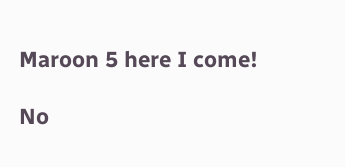Maroon 5 here I come!

No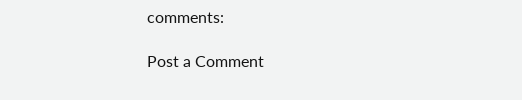comments:

Post a Comment